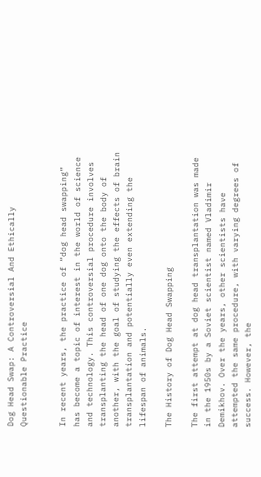Dog Head Swap: A Controversial And Ethically Questionable Practice


In recent years, the practice of “dog head swapping” has become a topic of interest in the world of science and technology. This controversial procedure involves transplanting the head of one dog onto the body of another, with the goal of studying the effects of brain transplantation and potentially even extending the lifespan of animals.

The History of Dog Head Swapping

The first attempt at dog head transplantation was made in the 1950s by a Soviet scientist named Vladimir Demikhov. Over the years, other scientists have attempted the same procedure, with varying degrees of success. However, the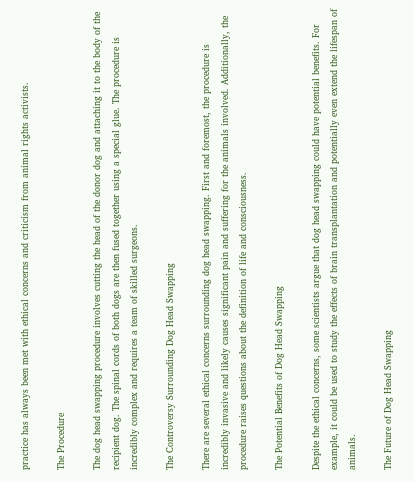practice has always been met with ethical concerns and criticism from animal rights activists.

The Procedure

The dog head swapping procedure involves cutting the head of the donor dog and attaching it to the body of the recipient dog. The spinal cords of both dogs are then fused together using a special glue. The procedure is incredibly complex and requires a team of skilled surgeons.

The Controversy Surrounding Dog Head Swapping

There are several ethical concerns surrounding dog head swapping. First and foremost, the procedure is incredibly invasive and likely causes significant pain and suffering for the animals involved. Additionally, the procedure raises questions about the definition of life and consciousness.

The Potential Benefits of Dog Head Swapping

Despite the ethical concerns, some scientists argue that dog head swapping could have potential benefits. For example, it could be used to study the effects of brain transplantation and potentially even extend the lifespan of animals.

The Future of Dog Head Swapping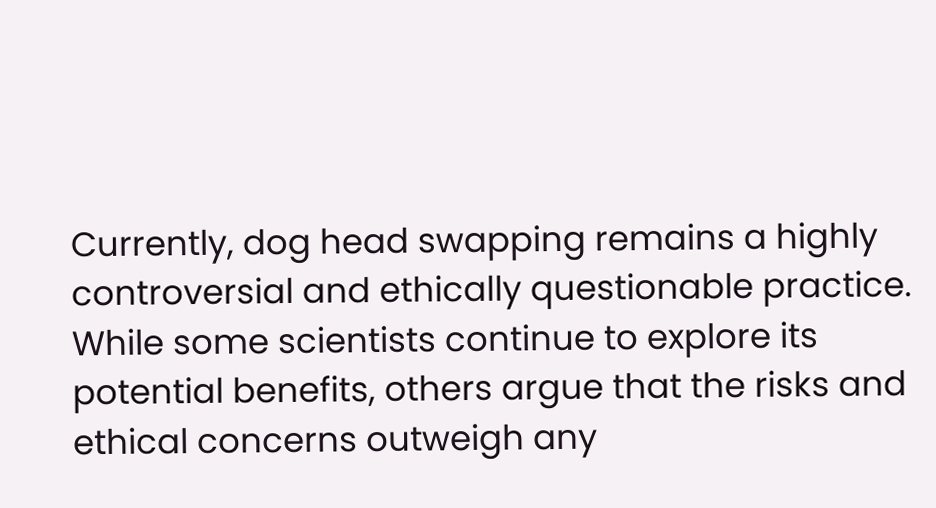Currently, dog head swapping remains a highly controversial and ethically questionable practice. While some scientists continue to explore its potential benefits, others argue that the risks and ethical concerns outweigh any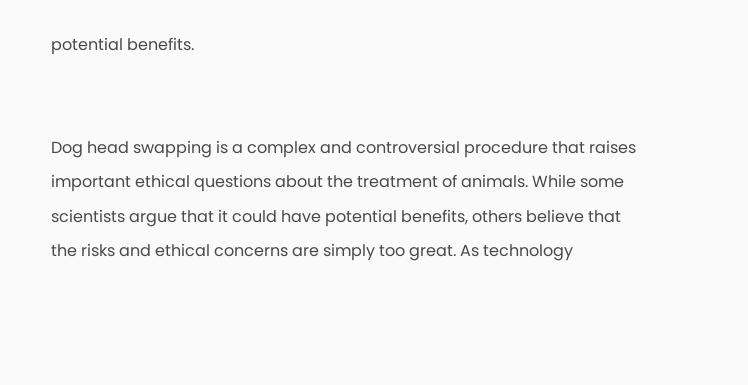potential benefits.


Dog head swapping is a complex and controversial procedure that raises important ethical questions about the treatment of animals. While some scientists argue that it could have potential benefits, others believe that the risks and ethical concerns are simply too great. As technology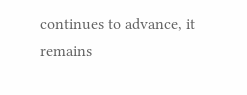continues to advance, it remains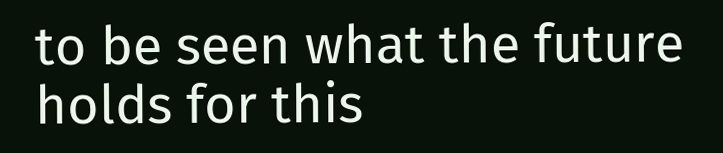to be seen what the future holds for this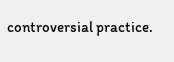controversial practice.